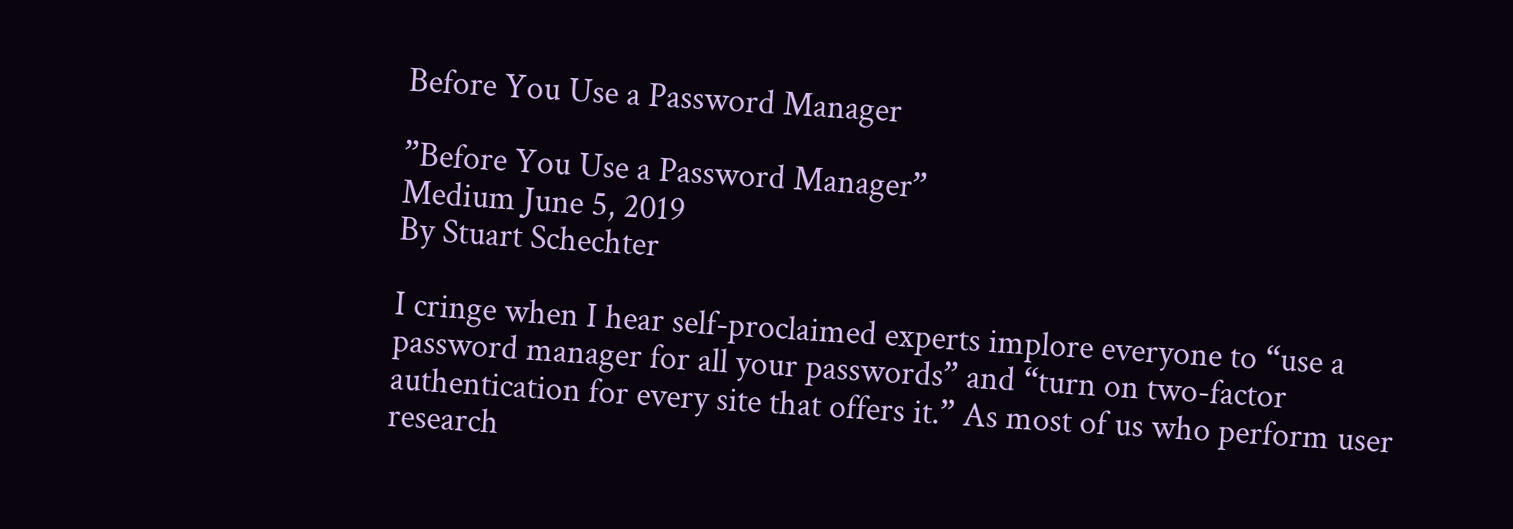Before You Use a Password Manager

”Before You Use a Password Manager”
Medium June 5, 2019
By Stuart Schechter

I cringe when I hear self-proclaimed experts implore everyone to “use a password manager for all your passwords” and “turn on two-factor authentication for every site that offers it.” As most of us who perform user research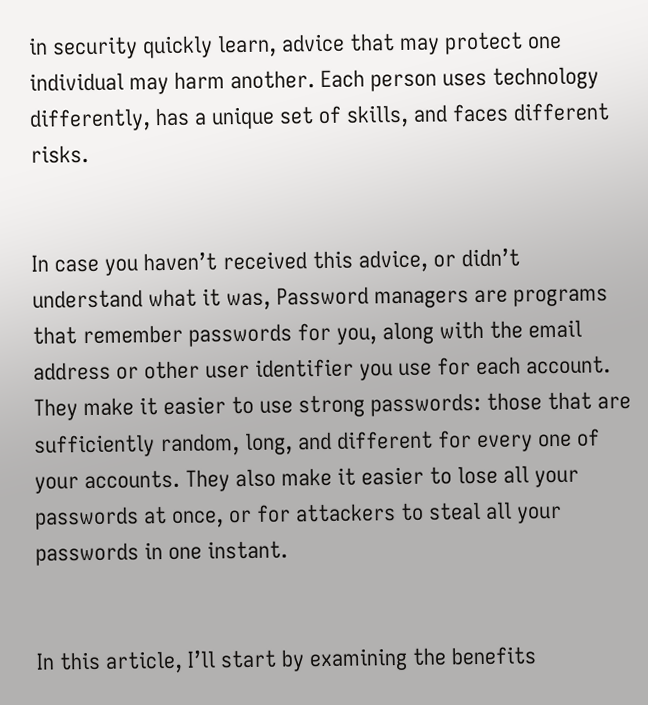in security quickly learn, advice that may protect one individual may harm another. Each person uses technology differently, has a unique set of skills, and faces different risks.


In case you haven’t received this advice, or didn’t understand what it was, Password managers are programs that remember passwords for you, along with the email address or other user identifier you use for each account. They make it easier to use strong passwords: those that are sufficiently random, long, and different for every one of your accounts. They also make it easier to lose all your passwords at once, or for attackers to steal all your passwords in one instant.


In this article, I’ll start by examining the benefits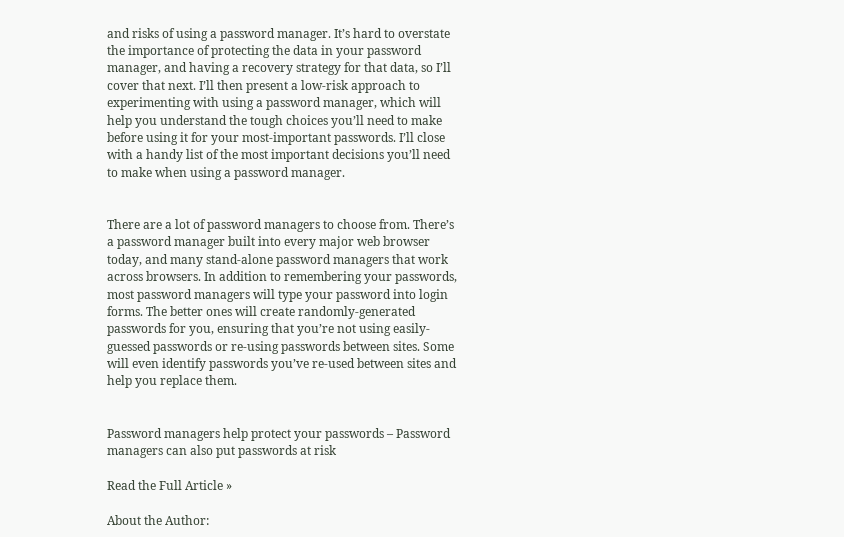and risks of using a password manager. It’s hard to overstate the importance of protecting the data in your password manager, and having a recovery strategy for that data, so I’ll cover that next. I’ll then present a low-risk approach to experimenting with using a password manager, which will help you understand the tough choices you’ll need to make before using it for your most-important passwords. I’ll close with a handy list of the most important decisions you’ll need to make when using a password manager.


There are a lot of password managers to choose from. There’s a password manager built into every major web browser today, and many stand-alone password managers that work across browsers. In addition to remembering your passwords, most password managers will type your password into login forms. The better ones will create randomly-generated passwords for you, ensuring that you’re not using easily-guessed passwords or re-using passwords between sites. Some will even identify passwords you’ve re-used between sites and help you replace them.


Password managers help protect your passwords – Password managers can also put passwords at risk

Read the Full Article »

About the Author: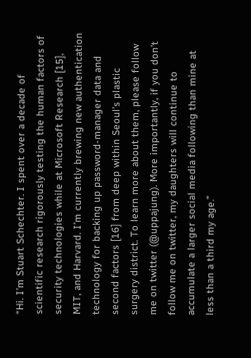“Hi. I’m Stuart Schechter. I spent over a decade of scientific research rigorously testing the human factors of security technologies while at Microsoft Research [15], MIT, and Harvard. I’m currently brewing new authentication technology for backing up password-manager data and second factors [16] from deep within Seoul’s plastic surgery district. To learn more about them, please follow me on twitter (@uppajung). More importantly, if you don’t follow me on twitter, my daughters will continue to accumulate a larger social media following than mine at less than a third my age.”